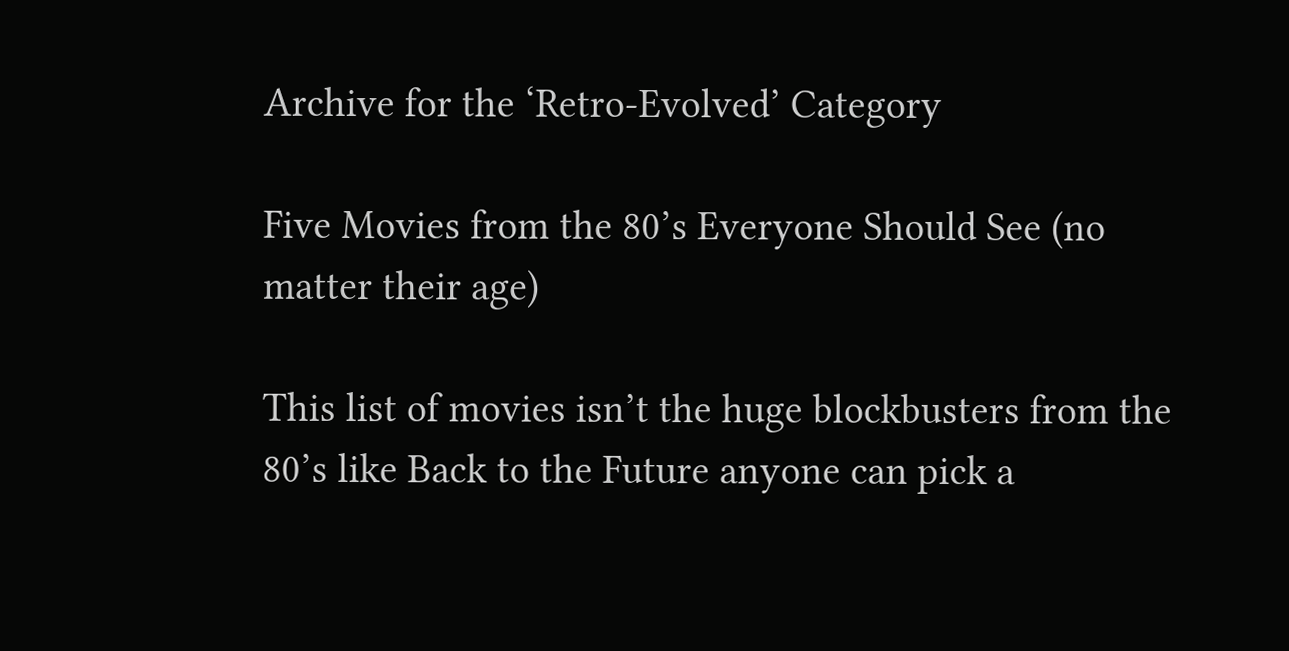Archive for the ‘Retro-Evolved’ Category

Five Movies from the 80’s Everyone Should See (no matter their age)

This list of movies isn’t the huge blockbusters from the 80’s like Back to the Future anyone can pick a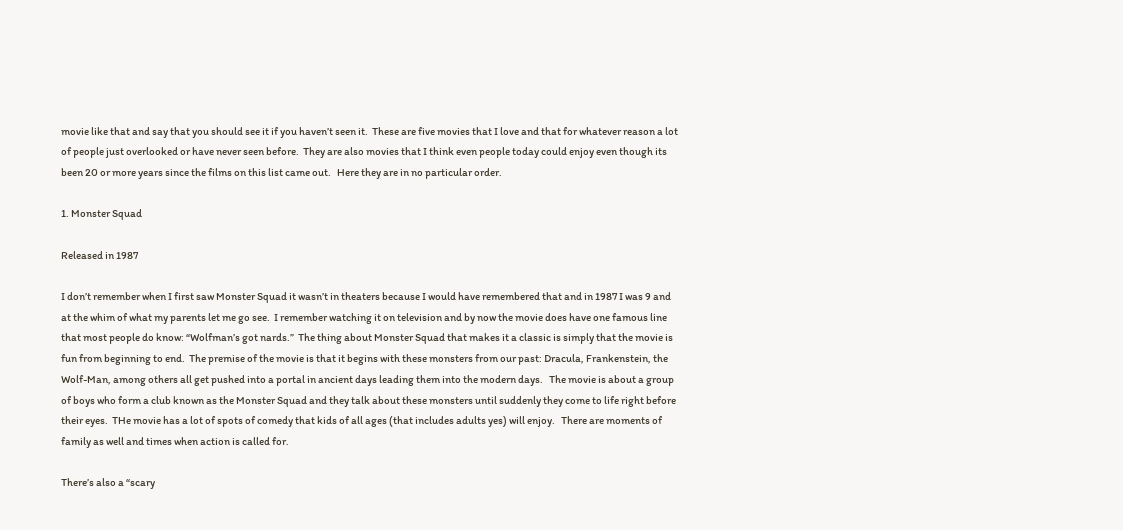movie like that and say that you should see it if you haven’t seen it.  These are five movies that I love and that for whatever reason a lot of people just overlooked or have never seen before.  They are also movies that I think even people today could enjoy even though its been 20 or more years since the films on this list came out.   Here they are in no particular order.

1. Monster Squad

Released in 1987

I don’t remember when I first saw Monster Squad it wasn’t in theaters because I would have remembered that and in 1987 I was 9 and at the whim of what my parents let me go see.  I remember watching it on television and by now the movie does have one famous line that most people do know: “Wolfman’s got nards.”  The thing about Monster Squad that makes it a classic is simply that the movie is fun from beginning to end.  The premise of the movie is that it begins with these monsters from our past: Dracula, Frankenstein, the Wolf-Man, among others all get pushed into a portal in ancient days leading them into the modern days.   The movie is about a group of boys who form a club known as the Monster Squad and they talk about these monsters until suddenly they come to life right before their eyes.  THe movie has a lot of spots of comedy that kids of all ages (that includes adults yes) will enjoy.   There are moments of family as well and times when action is called for.

There’s also a “scary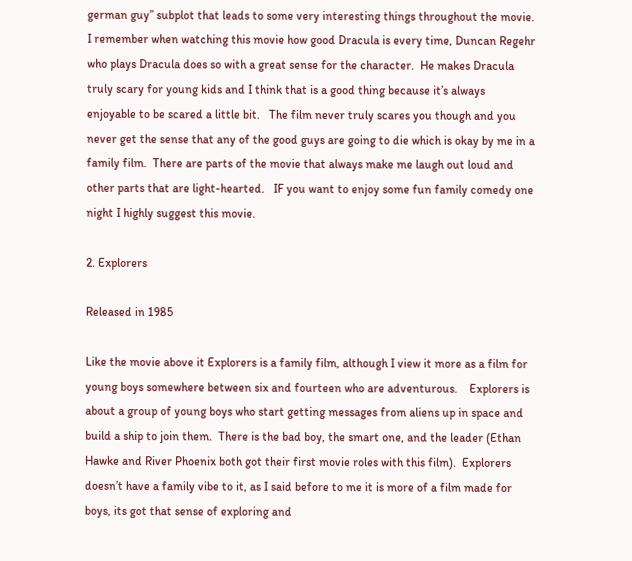german guy” subplot that leads to some very interesting things throughout the movie.   I remember when watching this movie how good Dracula is every time, Duncan Regehr who plays Dracula does so with a great sense for the character.  He makes Dracula truly scary for young kids and I think that is a good thing because it’s always enjoyable to be scared a little bit.   The film never truly scares you though and you never get the sense that any of the good guys are going to die which is okay by me in a family film.  There are parts of the movie that always make me laugh out loud and other parts that are light-hearted.   IF you want to enjoy some fun family comedy one night I highly suggest this movie.

2. Explorers

Released in 1985

Like the movie above it Explorers is a family film, although I view it more as a film for young boys somewhere between six and fourteen who are adventurous.    Explorers is about a group of young boys who start getting messages from aliens up in space and build a ship to join them.  There is the bad boy, the smart one, and the leader (Ethan Hawke and River Phoenix both got their first movie roles with this film).  Explorers doesn’t have a family vibe to it, as I said before to me it is more of a film made for boys, its got that sense of exploring and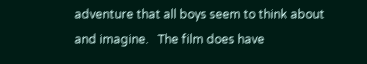adventure that all boys seem to think about and imagine.   The film does have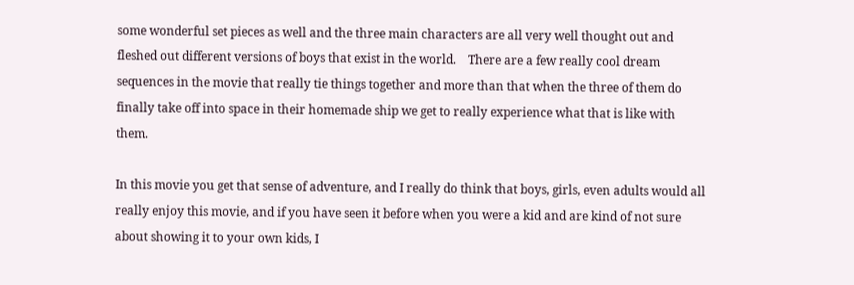some wonderful set pieces as well and the three main characters are all very well thought out and fleshed out different versions of boys that exist in the world.    There are a few really cool dream sequences in the movie that really tie things together and more than that when the three of them do finally take off into space in their homemade ship we get to really experience what that is like with them.

In this movie you get that sense of adventure, and I really do think that boys, girls, even adults would all really enjoy this movie, and if you have seen it before when you were a kid and are kind of not sure about showing it to your own kids, I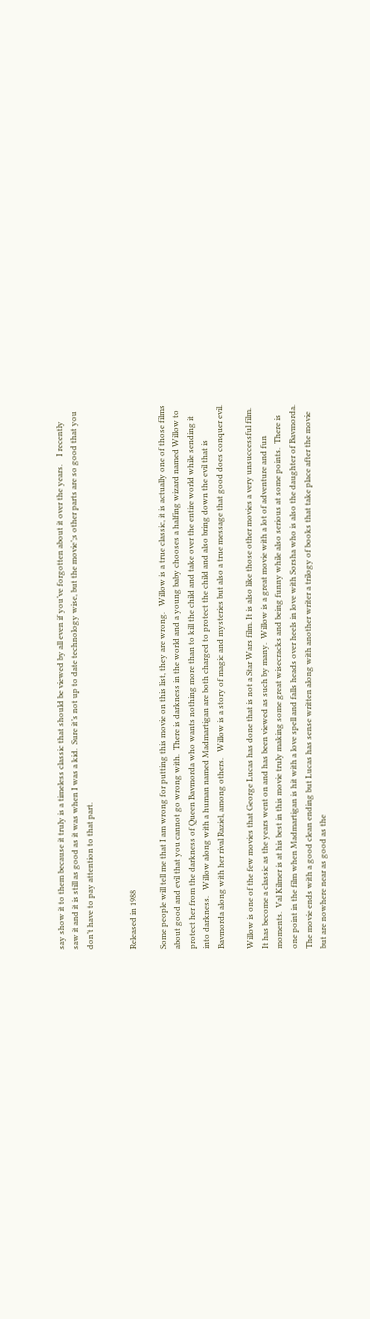say show it to them because it truly is a timeless classic that should be viewed by all even if you’ve forgotten about it over the years.    I recently saw it and it is still as good as it was when I was a kid.  Sure it’s not up to date technology wise, but the movie’;s other parts are so good that you don’t have to pay attention to that part.


Released in 1988

Some people will tell me that I am wrong for putting this movie on this list, they are wrong.   Willow is a true classic, it is actually one of those films about good and evil that you cannot go wrong with.  There is darkness in the world and a young baby chooses a halfing wizard named Willow to protect her from the darkness of Queen Bavmorda who wants nothing more than to kill the child and take over the entire world while sending it into darkness.   Willow along with a human named Madmartigan are both charged to protect the child and also bring down the evil that is Bavmorda along with her rival Raziel, among others.   Willow is a story of magic and mysteries but also a true message that good does conquer evil.

Willow is one of the few movies that George Lucas has done that is not a Star Wars film. It is also like those other movies a very unsuccessful film.  It has become a classic as the years went on and has been viewed as such by many.  Willow is a great movie with a lot of adventure and fun moments.  Val Kilmer is at his best in this movie truly making some great wisecracks and being funny while also serious at some points.  There is one point in the film when Madmartigan is hit with a love spell and falls heads over heels in love with Sorsha who is also the daughter of Bavmorda.   The movie ends with a good clean ending but Lucas has sense written along with another writer a trilogy of books that take place after the movie but are nowhere near as good as the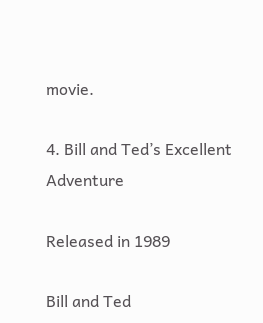movie.

4. Bill and Ted’s Excellent Adventure

Released in 1989

Bill and Ted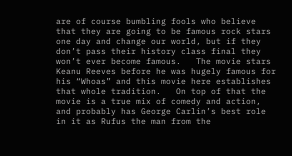are of course bumbling fools who believe that they are going to be famous rock stars one day and change our world, but if they don’t pass their history class final they won’t ever become famous.   The movie stars Keanu Reeves before he was hugely famous for his “Whoas” and this movie here establishes that whole tradition.   On top of that the movie is a true mix of comedy and action, and probably has George Carlin’s best role in it as Rufus the man from the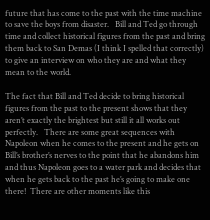future that has come to the past with the time machine to save the boys from disaster.   Bill and Ted go through time and collect historical figures from the past and bring them back to San Demas (I think I spelled that correctly) to give an interview on who they are and what they mean to the world.

The fact that Bill and Ted decide to bring historical figures from the past to the present shows that they aren’t exactly the brightest but still it all works out perfectly.   There are some great sequences with Napoleon when he comes to the present and he gets on Bill’s brother’s nerves to the point that he abandons him and thus Napoleon goes to a water park and decides that when he gets back to the past he’s going to make one there!  There are other moments like this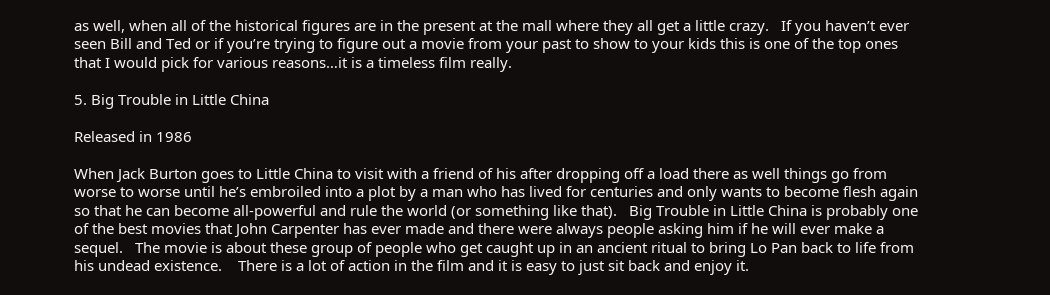as well, when all of the historical figures are in the present at the mall where they all get a little crazy.   If you haven’t ever seen Bill and Ted or if you’re trying to figure out a movie from your past to show to your kids this is one of the top ones that I would pick for various reasons…it is a timeless film really.

5. Big Trouble in Little China

Released in 1986

When Jack Burton goes to Little China to visit with a friend of his after dropping off a load there as well things go from worse to worse until he’s embroiled into a plot by a man who has lived for centuries and only wants to become flesh again so that he can become all-powerful and rule the world (or something like that).   Big Trouble in Little China is probably one of the best movies that John Carpenter has ever made and there were always people asking him if he will ever make a sequel.   The movie is about these group of people who get caught up in an ancient ritual to bring Lo Pan back to life from his undead existence.    There is a lot of action in the film and it is easy to just sit back and enjoy it.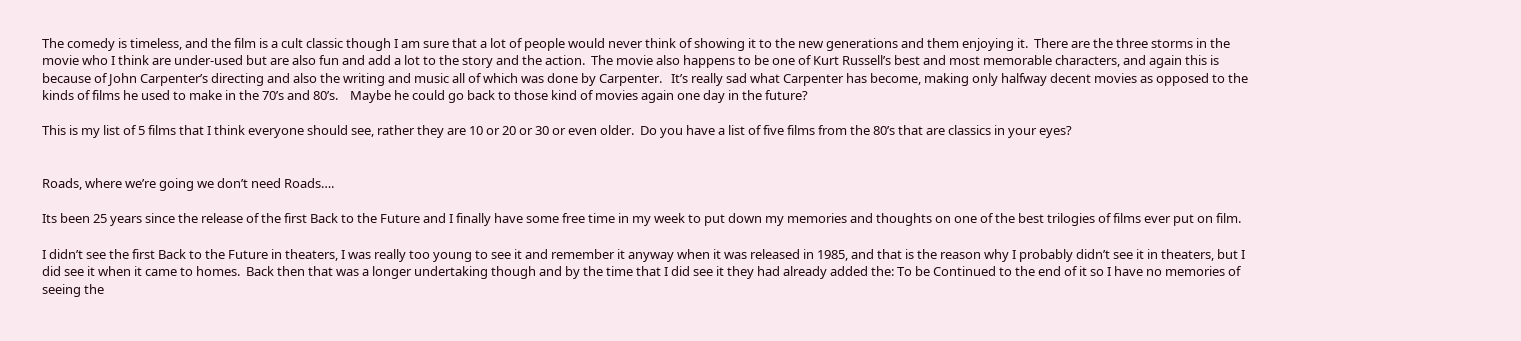The comedy is timeless, and the film is a cult classic though I am sure that a lot of people would never think of showing it to the new generations and them enjoying it.  There are the three storms in the movie who I think are under-used but are also fun and add a lot to the story and the action.  The movie also happens to be one of Kurt Russell’s best and most memorable characters, and again this is because of John Carpenter’s directing and also the writing and music all of which was done by Carpenter.   It’s really sad what Carpenter has become, making only halfway decent movies as opposed to the kinds of films he used to make in the 70’s and 80’s.    Maybe he could go back to those kind of movies again one day in the future?

This is my list of 5 films that I think everyone should see, rather they are 10 or 20 or 30 or even older.  Do you have a list of five films from the 80’s that are classics in your eyes?


Roads, where we’re going we don’t need Roads….

Its been 25 years since the release of the first Back to the Future and I finally have some free time in my week to put down my memories and thoughts on one of the best trilogies of films ever put on film.

I didn’t see the first Back to the Future in theaters, I was really too young to see it and remember it anyway when it was released in 1985, and that is the reason why I probably didn’t see it in theaters, but I did see it when it came to homes.  Back then that was a longer undertaking though and by the time that I did see it they had already added the: To be Continued to the end of it so I have no memories of seeing the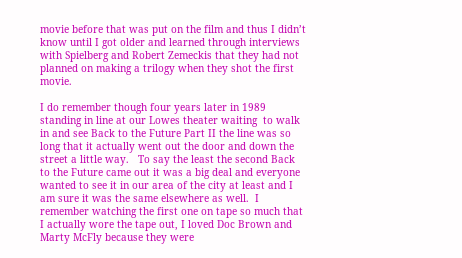movie before that was put on the film and thus I didn’t know until I got older and learned through interviews with Spielberg and Robert Zemeckis that they had not planned on making a trilogy when they shot the first movie.

I do remember though four years later in 1989 standing in line at our Lowes theater waiting  to walk in and see Back to the Future Part II the line was so long that it actually went out the door and down the street a little way.   To say the least the second Back to the Future came out it was a big deal and everyone wanted to see it in our area of the city at least and I am sure it was the same elsewhere as well.  I remember watching the first one on tape so much that I actually wore the tape out, I loved Doc Brown and Marty McFly because they were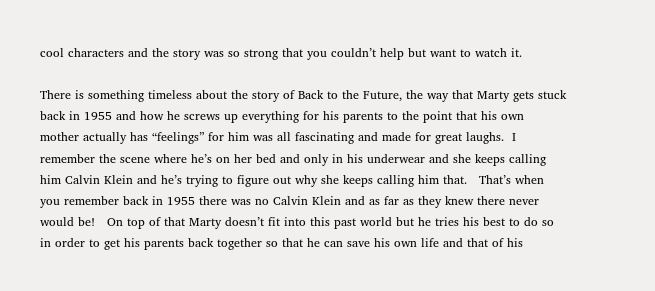cool characters and the story was so strong that you couldn’t help but want to watch it.

There is something timeless about the story of Back to the Future, the way that Marty gets stuck back in 1955 and how he screws up everything for his parents to the point that his own mother actually has “feelings” for him was all fascinating and made for great laughs.  I remember the scene where he’s on her bed and only in his underwear and she keeps calling him Calvin Klein and he’s trying to figure out why she keeps calling him that.   That’s when you remember back in 1955 there was no Calvin Klein and as far as they knew there never would be!   On top of that Marty doesn’t fit into this past world but he tries his best to do so in order to get his parents back together so that he can save his own life and that of his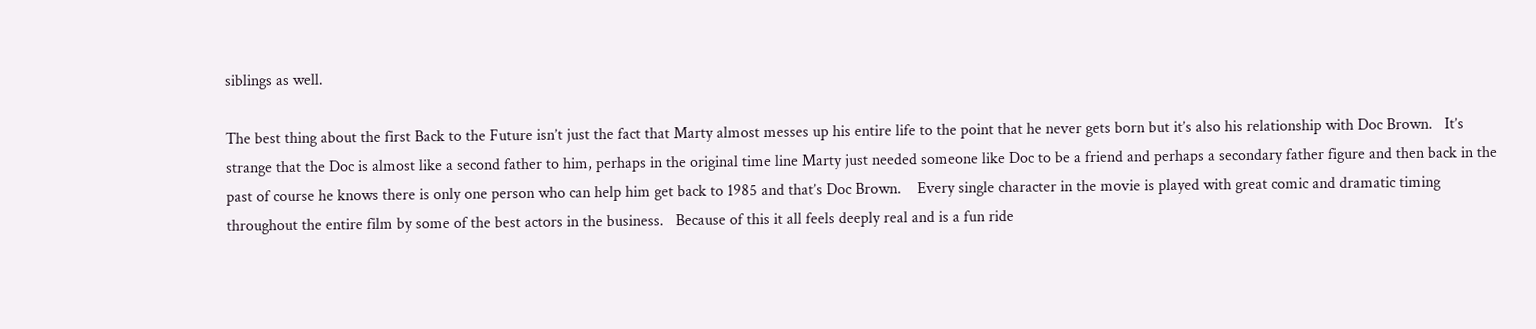siblings as well.

The best thing about the first Back to the Future isn’t just the fact that Marty almost messes up his entire life to the point that he never gets born but it’s also his relationship with Doc Brown.   It’s strange that the Doc is almost like a second father to him, perhaps in the original time line Marty just needed someone like Doc to be a friend and perhaps a secondary father figure and then back in the past of course he knows there is only one person who can help him get back to 1985 and that’s Doc Brown.    Every single character in the movie is played with great comic and dramatic timing throughout the entire film by some of the best actors in the business.   Because of this it all feels deeply real and is a fun ride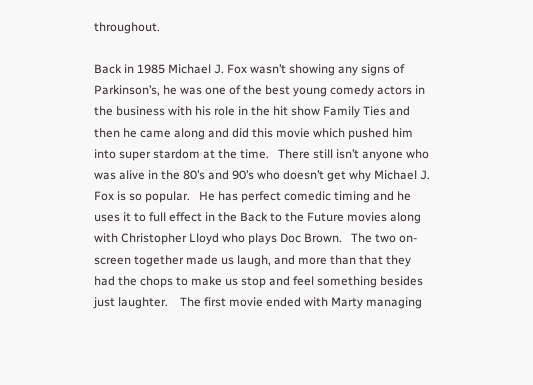throughout.

Back in 1985 Michael J. Fox wasn’t showing any signs of Parkinson’s, he was one of the best young comedy actors in the business with his role in the hit show Family Ties and then he came along and did this movie which pushed him into super stardom at the time.   There still isn’t anyone who was alive in the 80’s and 90’s who doesn’t get why Michael J. Fox is so popular.   He has perfect comedic timing and he uses it to full effect in the Back to the Future movies along with Christopher Lloyd who plays Doc Brown.   The two on-screen together made us laugh, and more than that they had the chops to make us stop and feel something besides just laughter.    The first movie ended with Marty managing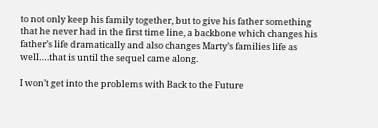to not only keep his family together, but to give his father something that he never had in the first time line, a backbone which changes his father’s life dramatically and also changes Marty’s families life as well….that is until the sequel came along.

I won’t get into the problems with Back to the Future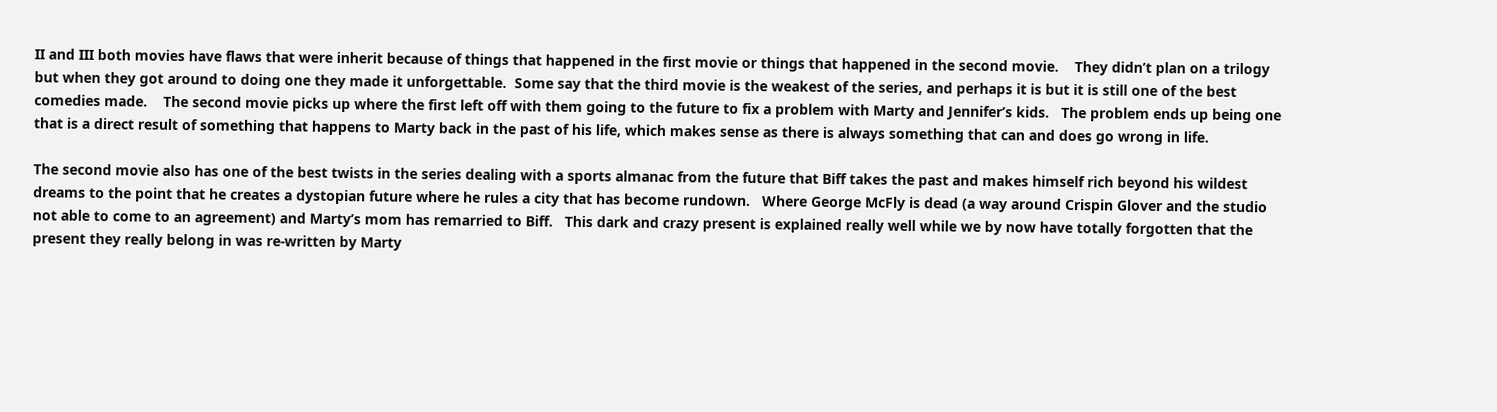II and III both movies have flaws that were inherit because of things that happened in the first movie or things that happened in the second movie.    They didn’t plan on a trilogy but when they got around to doing one they made it unforgettable.  Some say that the third movie is the weakest of the series, and perhaps it is but it is still one of the best comedies made.    The second movie picks up where the first left off with them going to the future to fix a problem with Marty and Jennifer’s kids.   The problem ends up being one that is a direct result of something that happens to Marty back in the past of his life, which makes sense as there is always something that can and does go wrong in life.

The second movie also has one of the best twists in the series dealing with a sports almanac from the future that Biff takes the past and makes himself rich beyond his wildest dreams to the point that he creates a dystopian future where he rules a city that has become rundown.   Where George McFly is dead (a way around Crispin Glover and the studio not able to come to an agreement) and Marty’s mom has remarried to Biff.   This dark and crazy present is explained really well while we by now have totally forgotten that the present they really belong in was re-written by Marty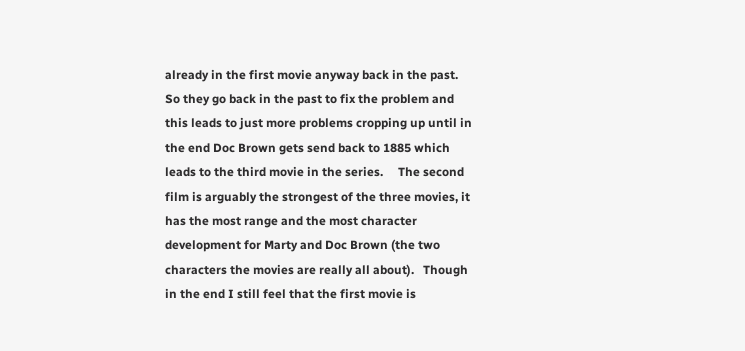already in the first movie anyway back in the past.    So they go back in the past to fix the problem and this leads to just more problems cropping up until in the end Doc Brown gets send back to 1885 which leads to the third movie in the series.     The second film is arguably the strongest of the three movies, it has the most range and the most character development for Marty and Doc Brown (the two characters the movies are really all about).   Though in the end I still feel that the first movie is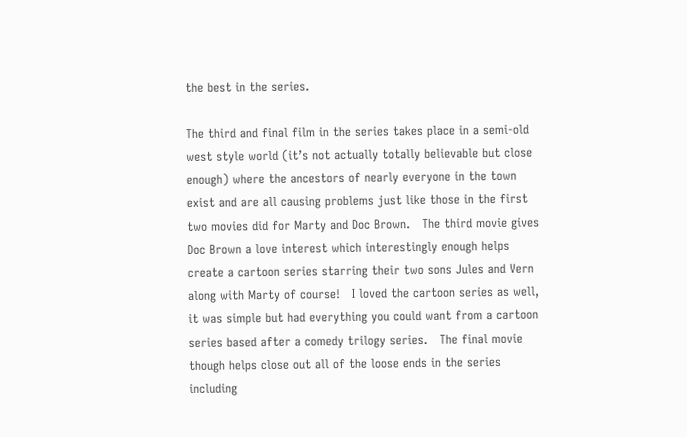the best in the series.

The third and final film in the series takes place in a semi-old west style world (it’s not actually totally believable but close enough) where the ancestors of nearly everyone in the town exist and are all causing problems just like those in the first two movies did for Marty and Doc Brown.   The third movie gives Doc Brown a love interest which interestingly enough helps create a cartoon series starring their two sons Jules and Vern along with Marty of course!   I loved the cartoon series as well, it was simple but had everything you could want from a cartoon series based after a comedy trilogy series.   The final movie though helps close out all of the loose ends in the series including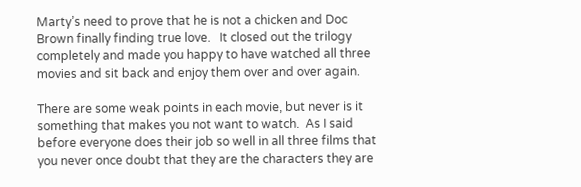Marty’s need to prove that he is not a chicken and Doc Brown finally finding true love.   It closed out the trilogy completely and made you happy to have watched all three movies and sit back and enjoy them over and over again.

There are some weak points in each movie, but never is it something that makes you not want to watch.  As I said before everyone does their job so well in all three films that you never once doubt that they are the characters they are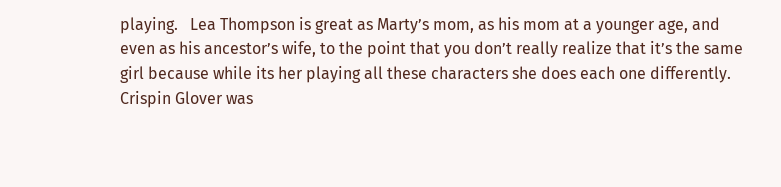playing.   Lea Thompson is great as Marty’s mom, as his mom at a younger age, and even as his ancestor’s wife, to the point that you don’t really realize that it’s the same girl because while its her playing all these characters she does each one differently.     Crispin Glover was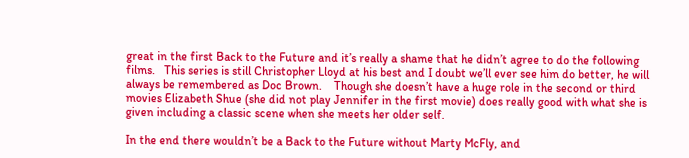great in the first Back to the Future and it’s really a shame that he didn’t agree to do the following films.   This series is still Christopher Lloyd at his best and I doubt we’ll ever see him do better, he will always be remembered as Doc Brown.    Though she doesn’t have a huge role in the second or third movies Elizabeth Shue (she did not play Jennifer in the first movie) does really good with what she is given including a classic scene when she meets her older self.

In the end there wouldn’t be a Back to the Future without Marty McFly, and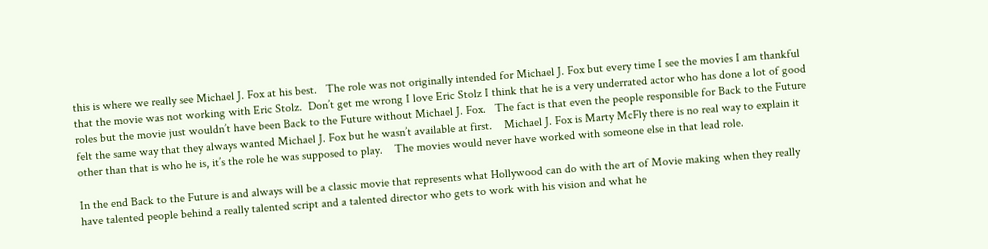this is where we really see Michael J. Fox at his best.   The role was not originally intended for Michael J. Fox but every time I see the movies I am thankful that the movie was not working with Eric Stolz.  Don’t get me wrong I love Eric Stolz I think that he is a very underrated actor who has done a lot of good roles but the movie just wouldn’t have been Back to the Future without Michael J. Fox.   The fact is that even the people responsible for Back to the Future felt the same way that they always wanted Michael J. Fox but he wasn’t available at first.    Michael J. Fox is Marty McFly there is no real way to explain it other than that is who he is, it’s the role he was supposed to play.    The movies would never have worked with someone else in that lead role.

In the end Back to the Future is and always will be a classic movie that represents what Hollywood can do with the art of Movie making when they really have talented people behind a really talented script and a talented director who gets to work with his vision and what he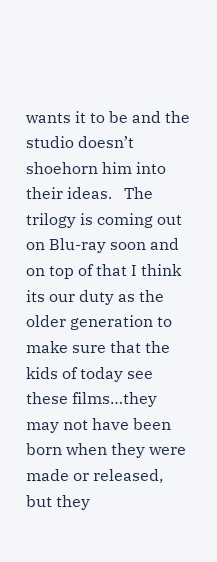wants it to be and the studio doesn’t shoehorn him into their ideas.   The trilogy is coming out on Blu-ray soon and on top of that I think its our duty as the older generation to make sure that the kids of today see these films…they may not have been born when they were made or released, but they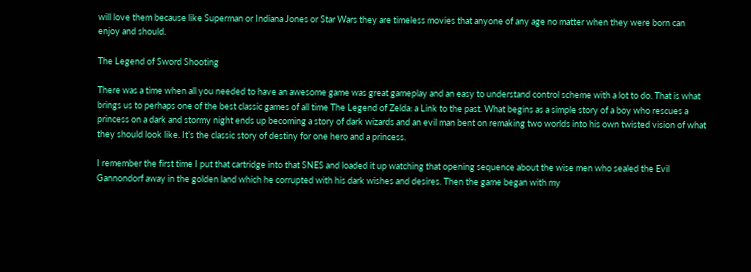will love them because like Superman or Indiana Jones or Star Wars they are timeless movies that anyone of any age no matter when they were born can enjoy and should.

The Legend of Sword Shooting

There was a time when all you needed to have an awesome game was great gameplay and an easy to understand control scheme with a lot to do. That is what brings us to perhaps one of the best classic games of all time The Legend of Zelda: a Link to the past. What begins as a simple story of a boy who rescues a princess on a dark and stormy night ends up becoming a story of dark wizards and an evil man bent on remaking two worlds into his own twisted vision of what they should look like. It’s the classic story of destiny for one hero and a princess.

I remember the first time I put that cartridge into that SNES and loaded it up watching that opening sequence about the wise men who sealed the Evil Gannondorf away in the golden land which he corrupted with his dark wishes and desires. Then the game began with my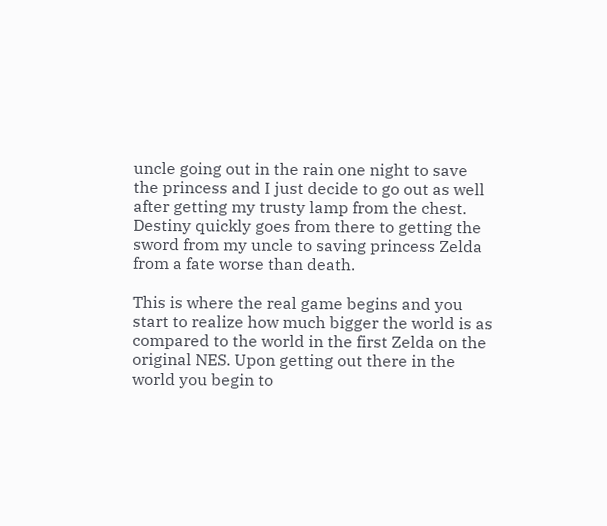uncle going out in the rain one night to save the princess and I just decide to go out as well after getting my trusty lamp from the chest. Destiny quickly goes from there to getting the sword from my uncle to saving princess Zelda from a fate worse than death.

This is where the real game begins and you start to realize how much bigger the world is as compared to the world in the first Zelda on the original NES. Upon getting out there in the world you begin to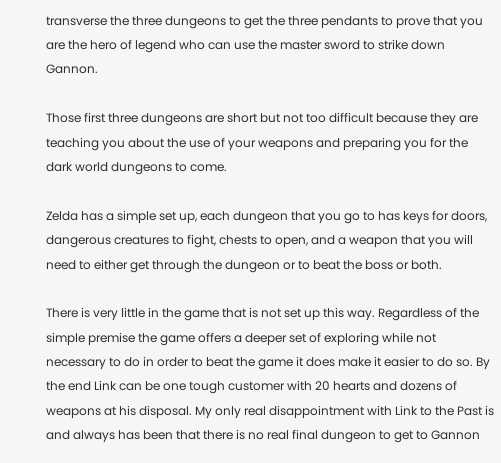transverse the three dungeons to get the three pendants to prove that you are the hero of legend who can use the master sword to strike down Gannon.

Those first three dungeons are short but not too difficult because they are teaching you about the use of your weapons and preparing you for the dark world dungeons to come.

Zelda has a simple set up, each dungeon that you go to has keys for doors, dangerous creatures to fight, chests to open, and a weapon that you will need to either get through the dungeon or to beat the boss or both.

There is very little in the game that is not set up this way. Regardless of the simple premise the game offers a deeper set of exploring while not necessary to do in order to beat the game it does make it easier to do so. By the end Link can be one tough customer with 20 hearts and dozens of weapons at his disposal. My only real disappointment with Link to the Past is and always has been that there is no real final dungeon to get to Gannon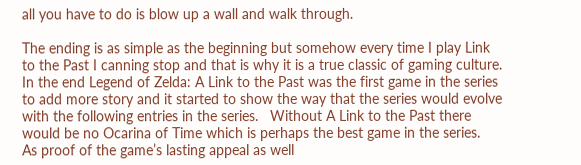all you have to do is blow up a wall and walk through.

The ending is as simple as the beginning but somehow every time I play Link to the Past I canning stop and that is why it is a true classic of gaming culture.   In the end Legend of Zelda: A Link to the Past was the first game in the series to add more story and it started to show the way that the series would evolve with the following entries in the series.   Without A Link to the Past there would be no Ocarina of Time which is perhaps the best game in the series.      As proof of the game’s lasting appeal as well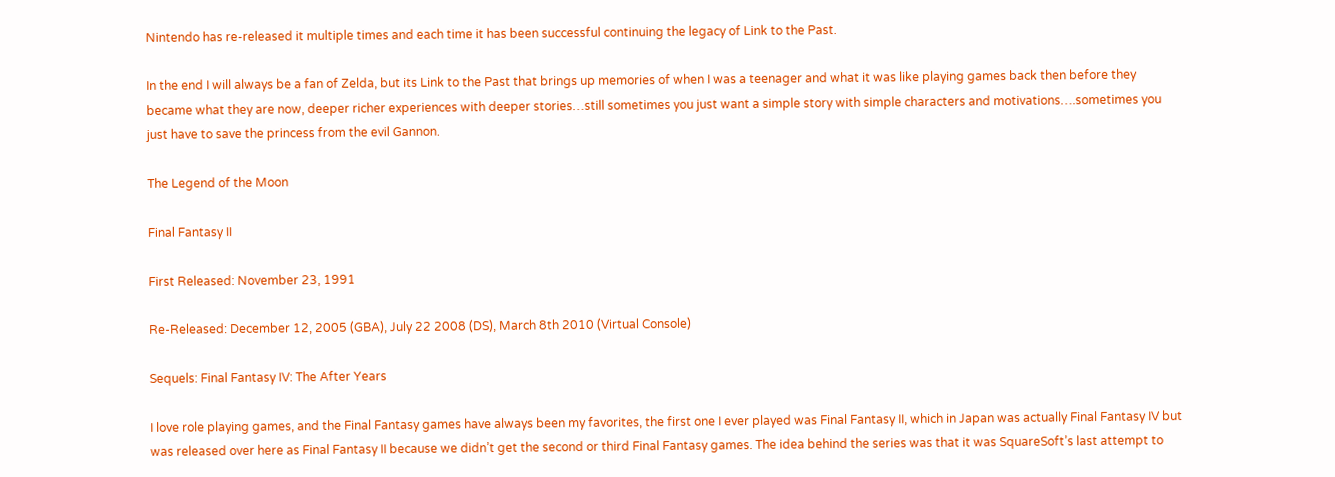Nintendo has re-released it multiple times and each time it has been successful continuing the legacy of Link to the Past.

In the end I will always be a fan of Zelda, but its Link to the Past that brings up memories of when I was a teenager and what it was like playing games back then before they became what they are now, deeper richer experiences with deeper stories…still sometimes you just want a simple story with simple characters and motivations….sometimes you just have to save the princess from the evil Gannon.

The Legend of the Moon

Final Fantasy II

First Released: November 23, 1991

Re-Released: December 12, 2005 (GBA), July 22 2008 (DS), March 8th 2010 (Virtual Console)

Sequels: Final Fantasy IV: The After Years

I love role playing games, and the Final Fantasy games have always been my favorites, the first one I ever played was Final Fantasy II, which in Japan was actually Final Fantasy IV but was released over here as Final Fantasy II because we didn’t get the second or third Final Fantasy games. The idea behind the series was that it was SquareSoft’s last attempt to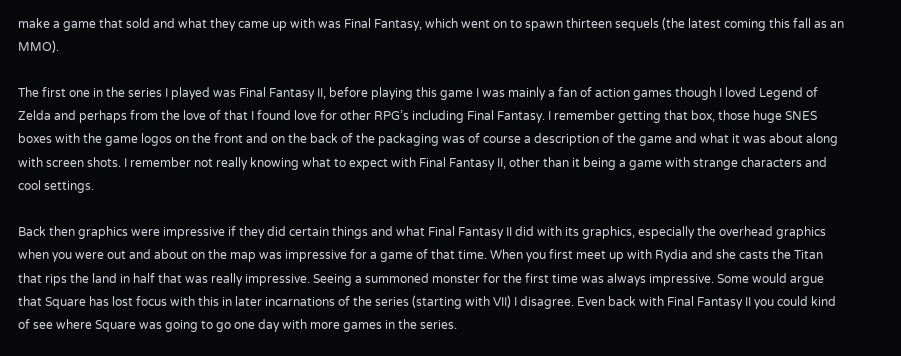make a game that sold and what they came up with was Final Fantasy, which went on to spawn thirteen sequels (the latest coming this fall as an MMO).

The first one in the series I played was Final Fantasy II, before playing this game I was mainly a fan of action games though I loved Legend of Zelda and perhaps from the love of that I found love for other RPG’s including Final Fantasy. I remember getting that box, those huge SNES boxes with the game logos on the front and on the back of the packaging was of course a description of the game and what it was about along with screen shots. I remember not really knowing what to expect with Final Fantasy II, other than it being a game with strange characters and cool settings.

Back then graphics were impressive if they did certain things and what Final Fantasy II did with its graphics, especially the overhead graphics when you were out and about on the map was impressive for a game of that time. When you first meet up with Rydia and she casts the Titan that rips the land in half that was really impressive. Seeing a summoned monster for the first time was always impressive. Some would argue that Square has lost focus with this in later incarnations of the series (starting with VII) I disagree. Even back with Final Fantasy II you could kind of see where Square was going to go one day with more games in the series.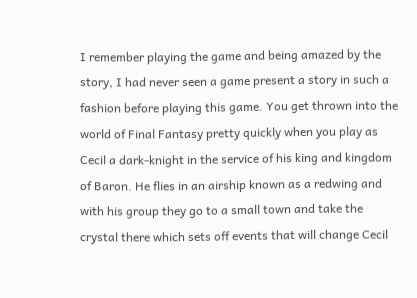I remember playing the game and being amazed by the story, I had never seen a game present a story in such a fashion before playing this game. You get thrown into the world of Final Fantasy pretty quickly when you play as Cecil a dark-knight in the service of his king and kingdom of Baron. He flies in an airship known as a redwing and with his group they go to a small town and take the crystal there which sets off events that will change Cecil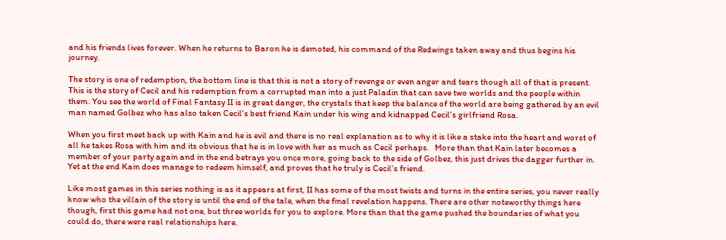and his friends lives forever. When he returns to Baron he is demoted, his command of the Redwings taken away and thus begins his journey.

The story is one of redemption, the bottom line is that this is not a story of revenge or even anger and tears though all of that is present. This is the story of Cecil and his redemption from a corrupted man into a just Paladin that can save two worlds and the people within them. You see the world of Final Fantasy II is in great danger, the crystals that keep the balance of the world are being gathered by an evil man named Golbez who has also taken Cecil’s best friend Kain under his wing and kidnapped Cecil’s girlfriend Rosa.

When you first meet back up with Kain and he is evil and there is no real explanation as to why it is like a stake into the heart and worst of all he takes Rosa with him and its obvious that he is in love with her as much as Cecil perhaps.   More than that Kain later becomes a member of your party again and in the end betrays you once more, going back to the side of Golbez, this just drives the dagger further in.  Yet at the end Kain does manage to redeem himself, and proves that he truly is Cecil’s friend.

Like most games in this series nothing is as it appears at first, II has some of the most twists and turns in the entire series, you never really know who the villain of the story is until the end of the tale, when the final revelation happens. There are other noteworthy things here though, first this game had not one, but three worlds for you to explore. More than that the game pushed the boundaries of what you could do, there were real relationships here.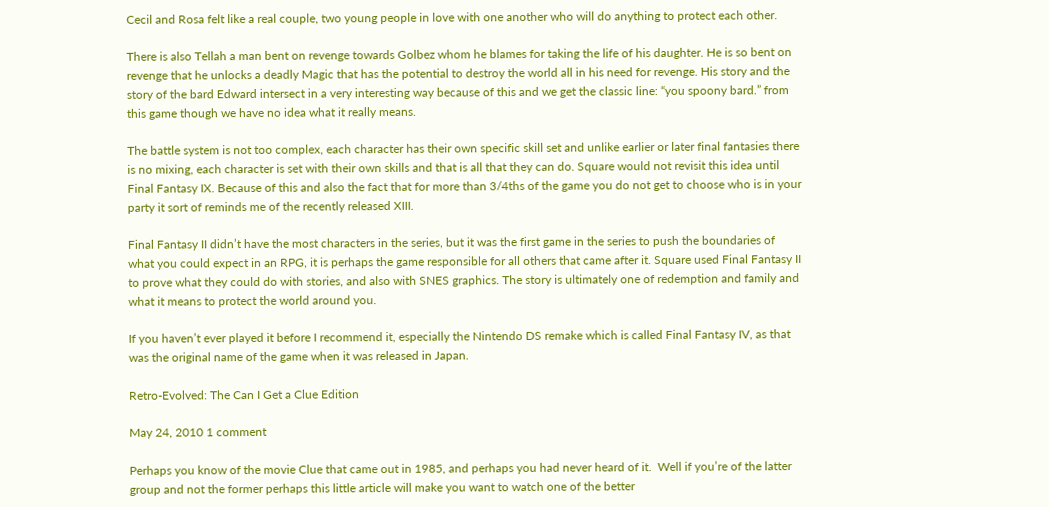Cecil and Rosa felt like a real couple, two young people in love with one another who will do anything to protect each other.

There is also Tellah a man bent on revenge towards Golbez whom he blames for taking the life of his daughter. He is so bent on revenge that he unlocks a deadly Magic that has the potential to destroy the world all in his need for revenge. His story and the story of the bard Edward intersect in a very interesting way because of this and we get the classic line: “you spoony bard.” from this game though we have no idea what it really means.

The battle system is not too complex, each character has their own specific skill set and unlike earlier or later final fantasies there is no mixing, each character is set with their own skills and that is all that they can do. Square would not revisit this idea until Final Fantasy IX. Because of this and also the fact that for more than 3/4ths of the game you do not get to choose who is in your party it sort of reminds me of the recently released XIII.

Final Fantasy II didn’t have the most characters in the series, but it was the first game in the series to push the boundaries of what you could expect in an RPG, it is perhaps the game responsible for all others that came after it. Square used Final Fantasy II to prove what they could do with stories, and also with SNES graphics. The story is ultimately one of redemption and family and what it means to protect the world around you.

If you haven’t ever played it before I recommend it, especially the Nintendo DS remake which is called Final Fantasy IV, as that was the original name of the game when it was released in Japan.

Retro-Evolved: The Can I Get a Clue Edition

May 24, 2010 1 comment

Perhaps you know of the movie Clue that came out in 1985, and perhaps you had never heard of it.  Well if you’re of the latter group and not the former perhaps this little article will make you want to watch one of the better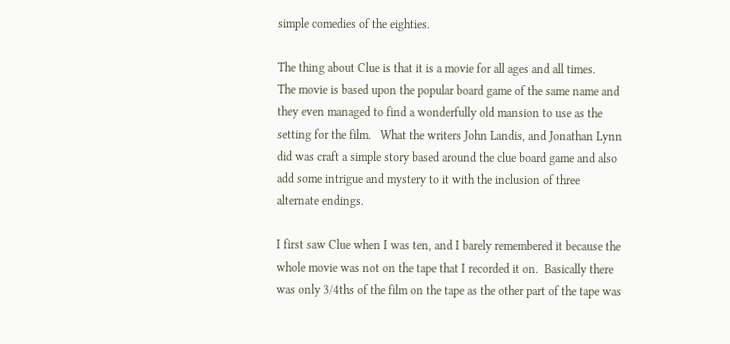simple comedies of the eighties.

The thing about Clue is that it is a movie for all ages and all times.    The movie is based upon the popular board game of the same name and they even managed to find a wonderfully old mansion to use as the setting for the film.   What the writers John Landis, and Jonathan Lynn did was craft a simple story based around the clue board game and also add some intrigue and mystery to it with the inclusion of three alternate endings.

I first saw Clue when I was ten, and I barely remembered it because the whole movie was not on the tape that I recorded it on.  Basically there was only 3/4ths of the film on the tape as the other part of the tape was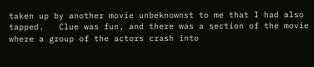taken up by another movie unbeknownst to me that I had also tapped.   Clue was fun, and there was a section of the movie where a group of the actors crash into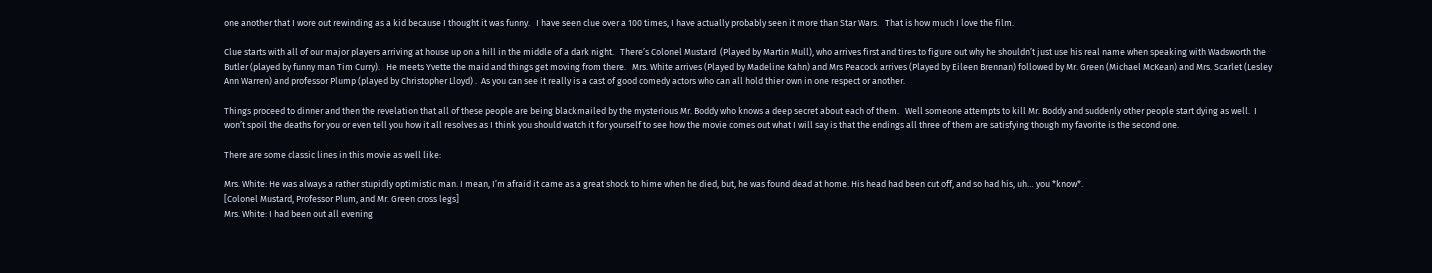one another that I wore out rewinding as a kid because I thought it was funny.   I have seen clue over a 100 times, I have actually probably seen it more than Star Wars.   That is how much I love the film.

Clue starts with all of our major players arriving at house up on a hill in the middle of a dark night.   There’s Colonel Mustard  (Played by Martin Mull), who arrives first and tires to figure out why he shouldn’t just use his real name when speaking with Wadsworth the Butler (played by funny man Tim Curry).   He meets Yvette the maid and things get moving from there.   Mrs. White arrives (Played by Madeline Kahn) and Mrs Peacock arrives (Played by Eileen Brennan) followed by Mr. Green (Michael McKean) and Mrs. Scarlet (Lesley Ann Warren) and professor Plump (played by Christopher Lloyd) .  As you can see it really is a cast of good comedy actors who can all hold thier own in one respect or another.

Things proceed to dinner and then the revelation that all of these people are being blackmailed by the mysterious Mr. Boddy who knows a deep secret about each of them.   Well someone attempts to kill Mr. Boddy and suddenly other people start dying as well.  I won’t spoil the deaths for you or even tell you how it all resolves as I think you should watch it for yourself to see how the movie comes out what I will say is that the endings all three of them are satisfying though my favorite is the second one.

There are some classic lines in this movie as well like:

Mrs. White: He was always a rather stupidly optimistic man. I mean, I’m afraid it came as a great shock to hime when he died, but, he was found dead at home. His head had been cut off, and so had his, uh… you *know*.
[Colonel Mustard, Professor Plum, and Mr. Green cross legs]
Mrs. White: I had been out all evening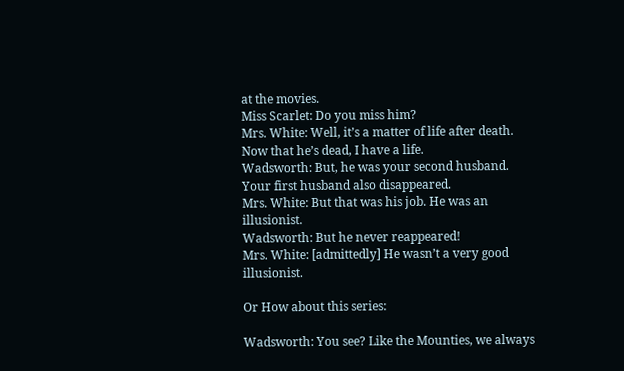at the movies.
Miss Scarlet: Do you miss him?
Mrs. White: Well, it’s a matter of life after death. Now that he’s dead, I have a life.
Wadsworth: But, he was your second husband. Your first husband also disappeared.
Mrs. White: But that was his job. He was an illusionist.
Wadsworth: But he never reappeared!
Mrs. White: [admittedly] He wasn’t a very good illusionist.

Or How about this series:

Wadsworth: You see? Like the Mounties, we always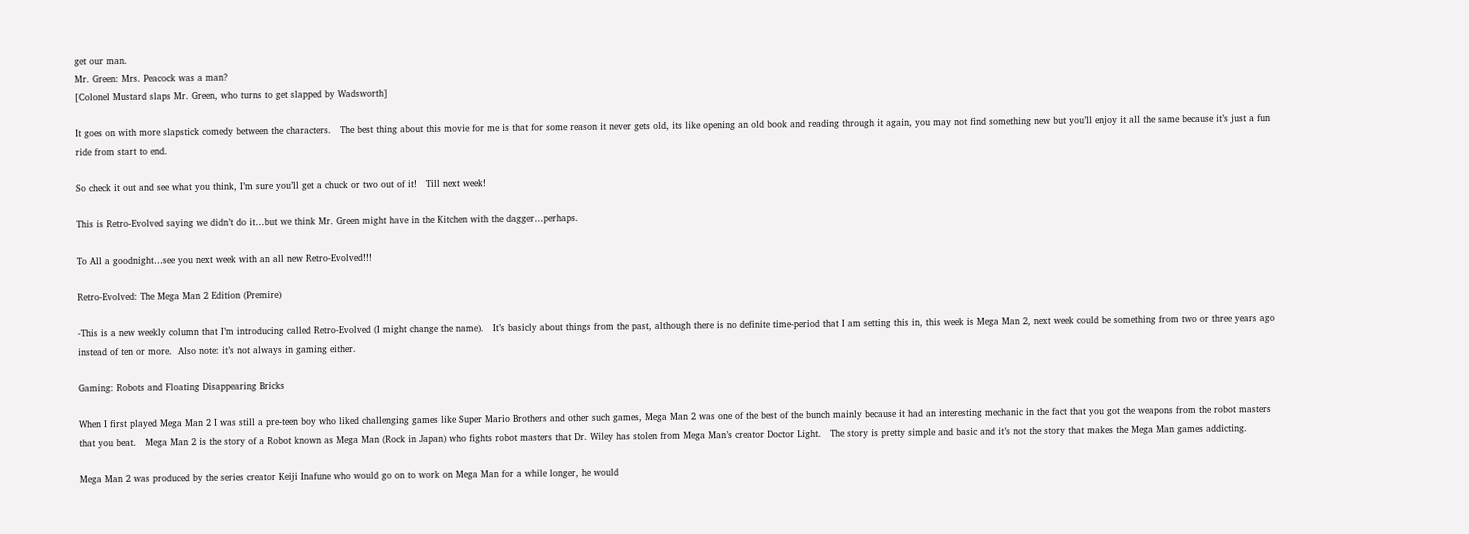get our man.
Mr. Green: Mrs. Peacock was a man?
[Colonel Mustard slaps Mr. Green, who turns to get slapped by Wadsworth]

It goes on with more slapstick comedy between the characters.   The best thing about this movie for me is that for some reason it never gets old, its like opening an old book and reading through it again, you may not find something new but you’ll enjoy it all the same because it’s just a fun ride from start to end.

So check it out and see what you think, I’m sure you’ll get a chuck or two out of it!   Till next week!

This is Retro-Evolved saying we didn’t do it…but we think Mr. Green might have in the Kitchen with the dagger…perhaps.

To All a goodnight…see you next week with an all new Retro-Evolved!!!

Retro-Evolved: The Mega Man 2 Edition (Premire)

-This is a new weekly column that I’m introducing called Retro-Evolved (I might change the name).   It’s basicly about things from the past, although there is no definite time-period that I am setting this in, this week is Mega Man 2, next week could be something from two or three years ago instead of ten or more.  Also note: it’s not always in gaming either.

Gaming: Robots and Floating Disappearing Bricks

When I first played Mega Man 2 I was still a pre-teen boy who liked challenging games like Super Mario Brothers and other such games, Mega Man 2 was one of the best of the bunch mainly because it had an interesting mechanic in the fact that you got the weapons from the robot masters that you beat.   Mega Man 2 is the story of a Robot known as Mega Man (Rock in Japan) who fights robot masters that Dr. Wiley has stolen from Mega Man’s creator Doctor Light.   The story is pretty simple and basic and it’s not the story that makes the Mega Man games addicting.

Mega Man 2 was produced by the series creator Keiji Inafune who would go on to work on Mega Man for a while longer, he would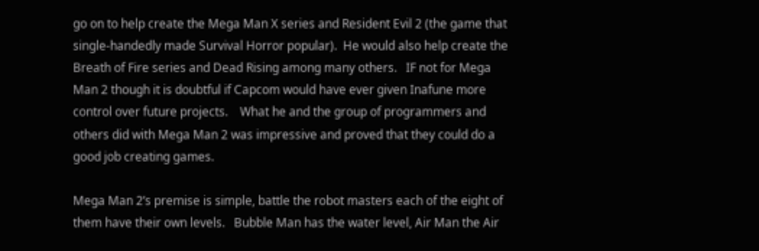go on to help create the Mega Man X series and Resident Evil 2 (the game that single-handedly made Survival Horror popular).  He would also help create the Breath of Fire series and Dead Rising among many others.   IF not for Mega Man 2 though it is doubtful if Capcom would have ever given Inafune more control over future projects.    What he and the group of programmers and others did with Mega Man 2 was impressive and proved that they could do a good job creating games.

Mega Man 2’s premise is simple, battle the robot masters each of the eight of them have their own levels.   Bubble Man has the water level, Air Man the Air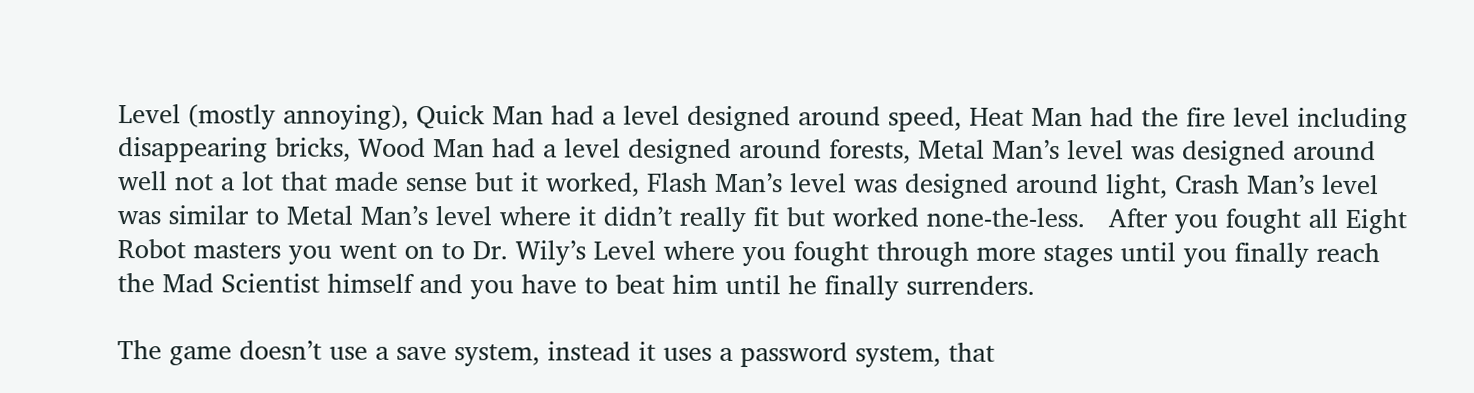Level (mostly annoying), Quick Man had a level designed around speed, Heat Man had the fire level including disappearing bricks, Wood Man had a level designed around forests, Metal Man’s level was designed around well not a lot that made sense but it worked, Flash Man’s level was designed around light, Crash Man’s level was similar to Metal Man’s level where it didn’t really fit but worked none-the-less.   After you fought all Eight Robot masters you went on to Dr. Wily’s Level where you fought through more stages until you finally reach the Mad Scientist himself and you have to beat him until he finally surrenders.

The game doesn’t use a save system, instead it uses a password system, that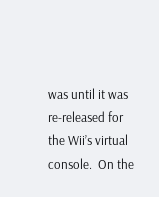was until it was re-released for the Wii’s virtual console.  On the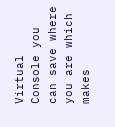Virtual Console you can save where you are which makes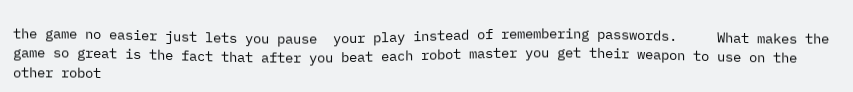the game no easier just lets you pause  your play instead of remembering passwords.     What makes the game so great is the fact that after you beat each robot master you get their weapon to use on the other robot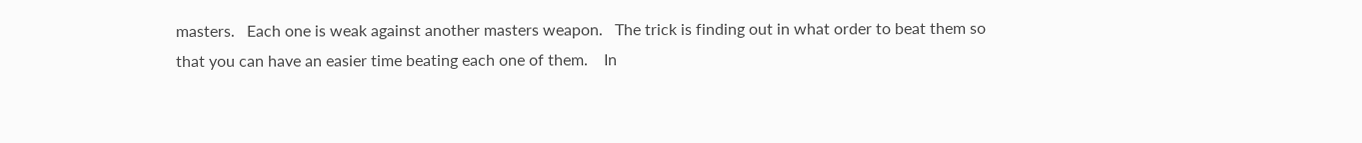masters.   Each one is weak against another masters weapon.   The trick is finding out in what order to beat them so that you can have an easier time beating each one of them.    In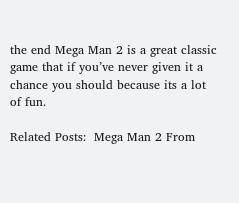the end Mega Man 2 is a great classic game that if you’ve never given it a chance you should because its a lot of fun.

Related Posts:  Mega Man 2 From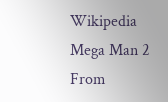Wikipedia
Mega Man 2 From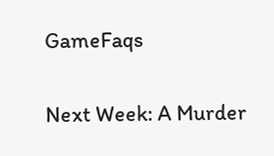GameFaqs

Next Week: A Murder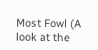Most Fowl (A look at the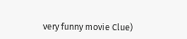very funny movie Clue)